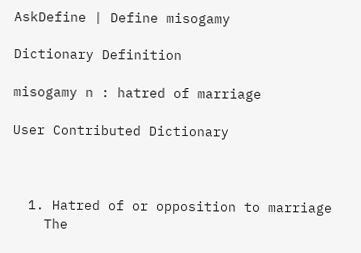AskDefine | Define misogamy

Dictionary Definition

misogamy n : hatred of marriage

User Contributed Dictionary



  1. Hatred of or opposition to marriage
    The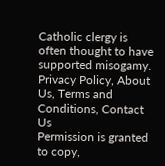Catholic clergy is often thought to have supported misogamy.
Privacy Policy, About Us, Terms and Conditions, Contact Us
Permission is granted to copy,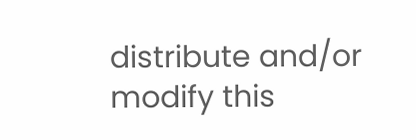distribute and/or modify this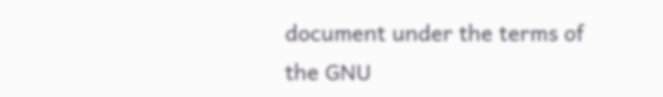document under the terms of the GNU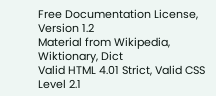Free Documentation License, Version 1.2
Material from Wikipedia, Wiktionary, Dict
Valid HTML 4.01 Strict, Valid CSS Level 2.1